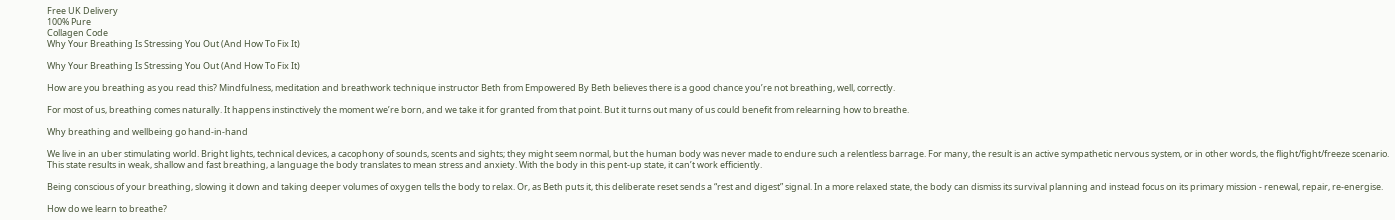Free UK Delivery
100% Pure
Collagen Code
Why Your Breathing Is Stressing You Out (And How To Fix It)

Why Your Breathing Is Stressing You Out (And How To Fix It)

How are you breathing as you read this? Mindfulness, meditation and breathwork technique instructor Beth from Empowered By Beth believes there is a good chance you’re not breathing, well, correctly.

For most of us, breathing comes naturally. It happens instinctively the moment we’re born, and we take it for granted from that point. But it turns out many of us could benefit from relearning how to breathe.

Why breathing and wellbeing go hand-in-hand

We live in an uber stimulating world. Bright lights, technical devices, a cacophony of sounds, scents and sights; they might seem normal, but the human body was never made to endure such a relentless barrage. For many, the result is an active sympathetic nervous system, or in other words, the flight/fight/freeze scenario. This state results in weak, shallow and fast breathing, a language the body translates to mean stress and anxiety. With the body in this pent-up state, it can’t work efficiently.

Being conscious of your breathing, slowing it down and taking deeper volumes of oxygen tells the body to relax. Or, as Beth puts it, this deliberate reset sends a “rest and digest” signal. In a more relaxed state, the body can dismiss its survival planning and instead focus on its primary mission - renewal, repair, re-energise.

How do we learn to breathe?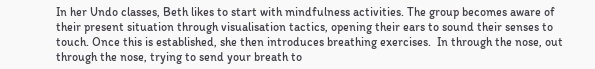In her Undo classes, Beth likes to start with mindfulness activities. The group becomes aware of their present situation through visualisation tactics, opening their ears to sound their senses to touch. Once this is established, she then introduces breathing exercises.  In through the nose, out through the nose, trying to send your breath to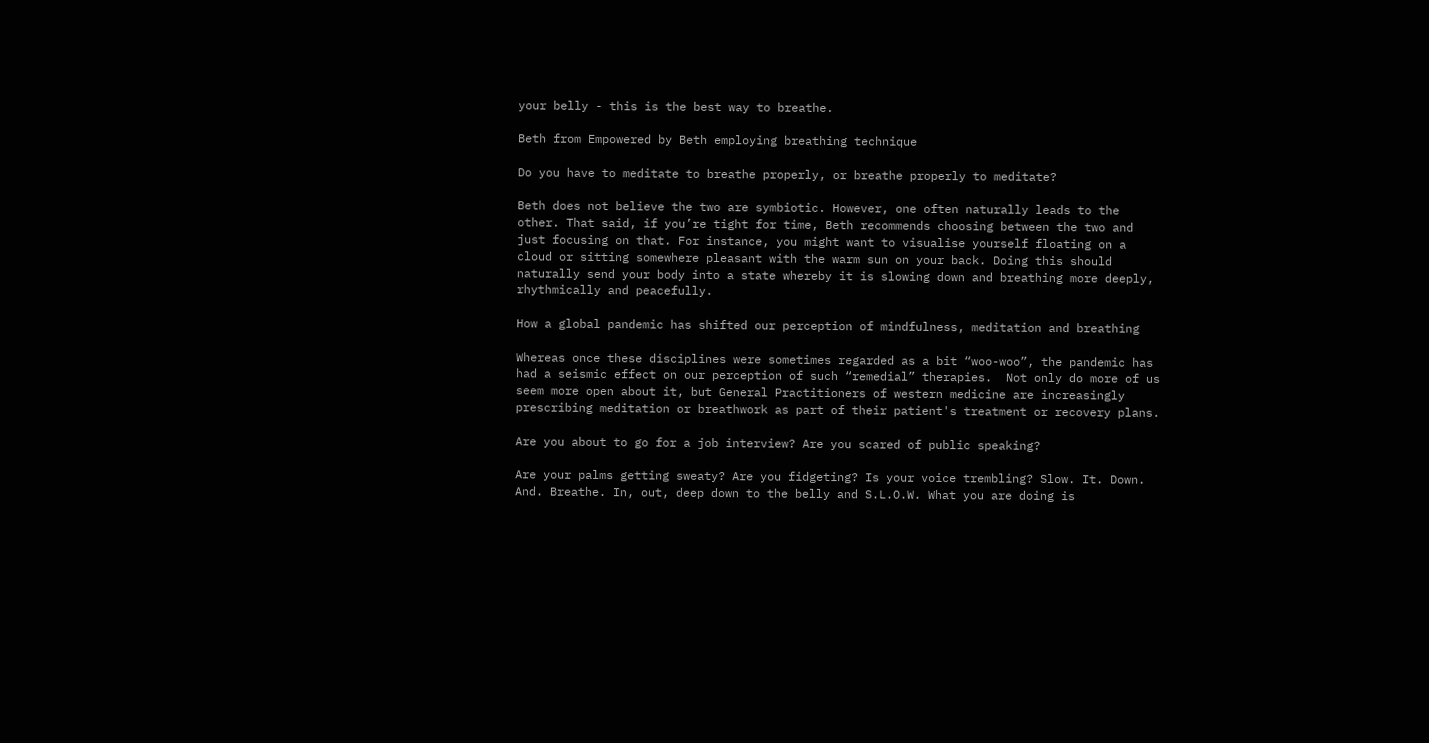your belly - this is the best way to breathe.

Beth from Empowered by Beth employing breathing technique

Do you have to meditate to breathe properly, or breathe properly to meditate?

Beth does not believe the two are symbiotic. However, one often naturally leads to the other. That said, if you’re tight for time, Beth recommends choosing between the two and just focusing on that. For instance, you might want to visualise yourself floating on a cloud or sitting somewhere pleasant with the warm sun on your back. Doing this should naturally send your body into a state whereby it is slowing down and breathing more deeply, rhythmically and peacefully.

How a global pandemic has shifted our perception of mindfulness, meditation and breathing

Whereas once these disciplines were sometimes regarded as a bit “woo-woo”, the pandemic has had a seismic effect on our perception of such “remedial” therapies.  Not only do more of us seem more open about it, but General Practitioners of western medicine are increasingly prescribing meditation or breathwork as part of their patient's treatment or recovery plans.

Are you about to go for a job interview? Are you scared of public speaking?

Are your palms getting sweaty? Are you fidgeting? Is your voice trembling? Slow. It. Down. And. Breathe. In, out, deep down to the belly and S.L.O.W. What you are doing is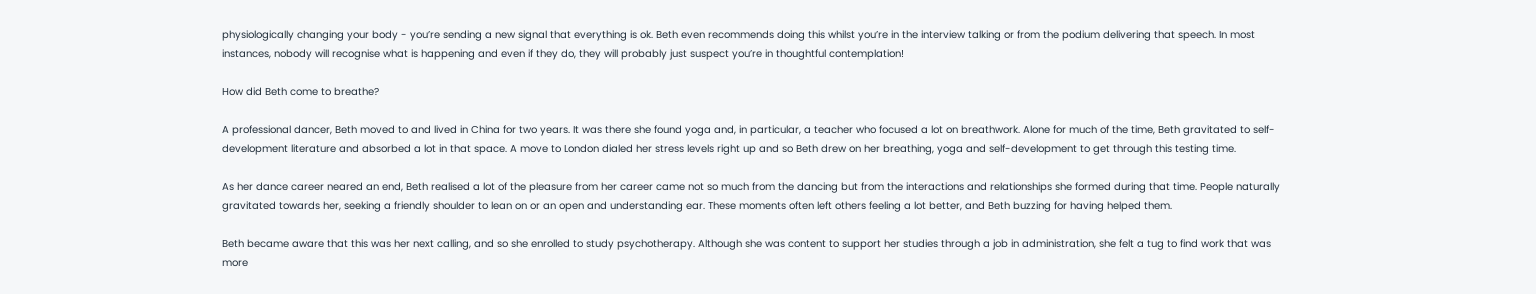physiologically changing your body - you’re sending a new signal that everything is ok. Beth even recommends doing this whilst you’re in the interview talking or from the podium delivering that speech. In most instances, nobody will recognise what is happening and even if they do, they will probably just suspect you’re in thoughtful contemplation!

How did Beth come to breathe?

A professional dancer, Beth moved to and lived in China for two years. It was there she found yoga and, in particular, a teacher who focused a lot on breathwork. Alone for much of the time, Beth gravitated to self-development literature and absorbed a lot in that space. A move to London dialed her stress levels right up and so Beth drew on her breathing, yoga and self-development to get through this testing time.

As her dance career neared an end, Beth realised a lot of the pleasure from her career came not so much from the dancing but from the interactions and relationships she formed during that time. People naturally gravitated towards her, seeking a friendly shoulder to lean on or an open and understanding ear. These moments often left others feeling a lot better, and Beth buzzing for having helped them.

Beth became aware that this was her next calling, and so she enrolled to study psychotherapy. Although she was content to support her studies through a job in administration, she felt a tug to find work that was more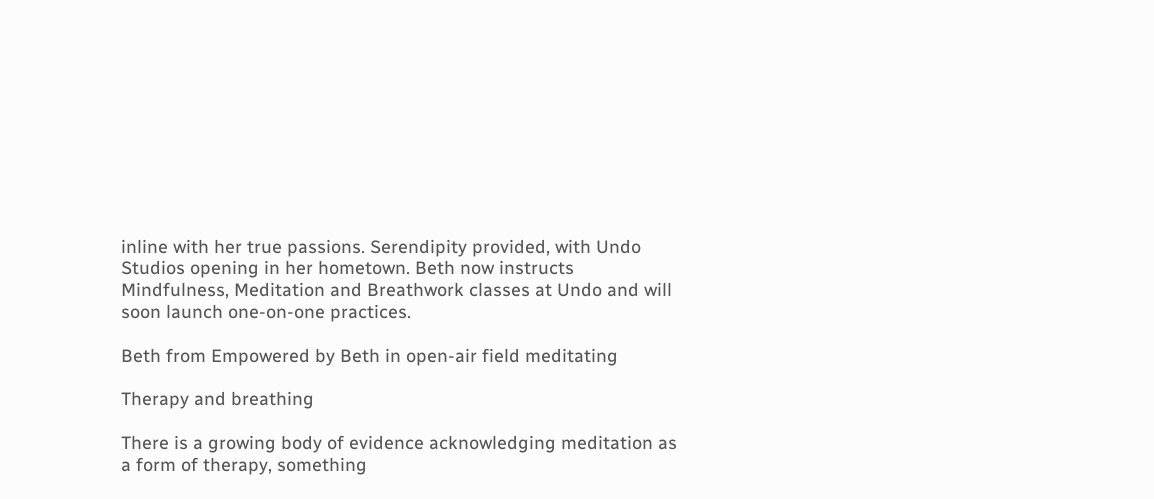inline with her true passions. Serendipity provided, with Undo Studios opening in her hometown. Beth now instructs Mindfulness, Meditation and Breathwork classes at Undo and will soon launch one-on-one practices.

Beth from Empowered by Beth in open-air field meditating

Therapy and breathing

There is a growing body of evidence acknowledging meditation as a form of therapy, something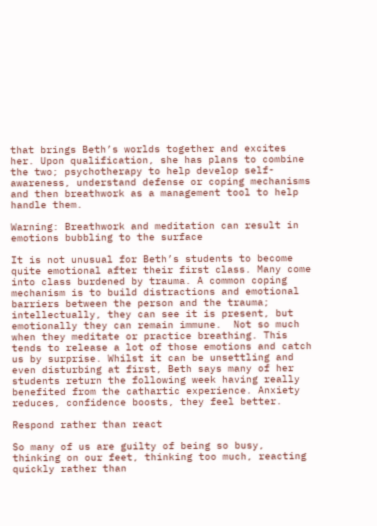that brings Beth’s worlds together and excites her. Upon qualification, she has plans to combine the two; psychotherapy to help develop self-awareness, understand defense or coping mechanisms and then breathwork as a management tool to help handle them.

Warning: Breathwork and meditation can result in emotions bubbling to the surface

It is not unusual for Beth’s students to become quite emotional after their first class. Many come into class burdened by trauma. A common coping mechanism is to build distractions and emotional barriers between the person and the trauma; intellectually, they can see it is present, but emotionally they can remain immune.  Not so much when they meditate or practice breathing. This tends to release a lot of those emotions and catch us by surprise. Whilst it can be unsettling and even disturbing at first, Beth says many of her students return the following week having really benefited from the cathartic experience. Anxiety reduces, confidence boosts, they feel better.

Respond rather than react

So many of us are guilty of being so busy, thinking on our feet, thinking too much, reacting quickly rather than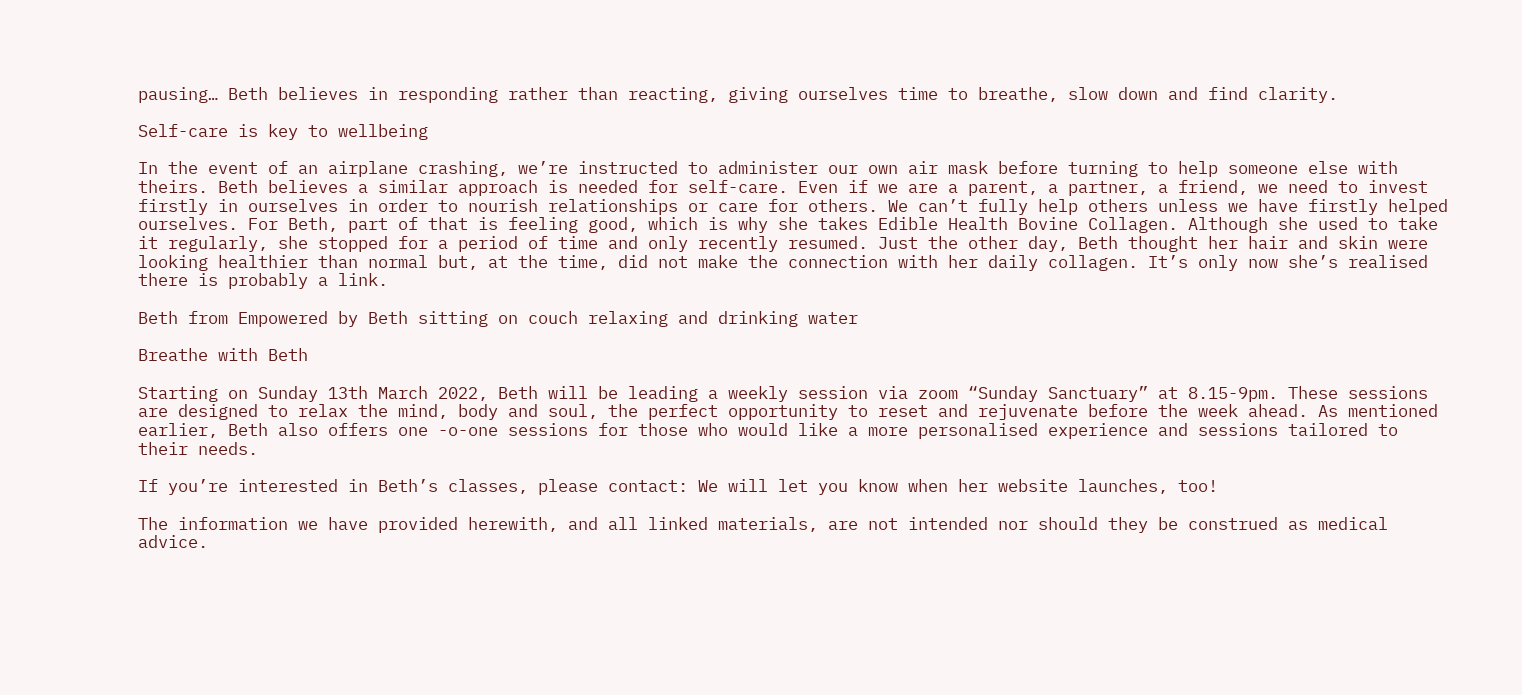pausing… Beth believes in responding rather than reacting, giving ourselves time to breathe, slow down and find clarity.

Self-care is key to wellbeing

In the event of an airplane crashing, we’re instructed to administer our own air mask before turning to help someone else with theirs. Beth believes a similar approach is needed for self-care. Even if we are a parent, a partner, a friend, we need to invest firstly in ourselves in order to nourish relationships or care for others. We can’t fully help others unless we have firstly helped ourselves. For Beth, part of that is feeling good, which is why she takes Edible Health Bovine Collagen. Although she used to take it regularly, she stopped for a period of time and only recently resumed. Just the other day, Beth thought her hair and skin were looking healthier than normal but, at the time, did not make the connection with her daily collagen. It’s only now she’s realised there is probably a link.

Beth from Empowered by Beth sitting on couch relaxing and drinking water

Breathe with Beth

Starting on Sunday 13th March 2022, Beth will be leading a weekly session via zoom “Sunday Sanctuary” at 8.15-9pm. These sessions are designed to relax the mind, body and soul, the perfect opportunity to reset and rejuvenate before the week ahead. As mentioned earlier, Beth also offers one -o-one sessions for those who would like a more personalised experience and sessions tailored to their needs.

If you’re interested in Beth’s classes, please contact: We will let you know when her website launches, too!

The information we have provided herewith, and all linked materials, are not intended nor should they be construed as medical advice.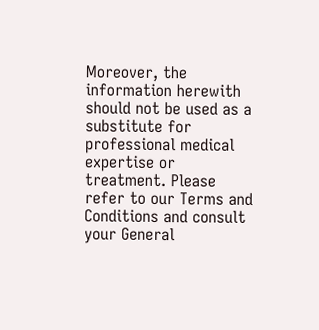Moreover, the information herewith should not be used as a substitute for professional medical expertise or treatment. Please refer to our Terms and Conditions and consult your General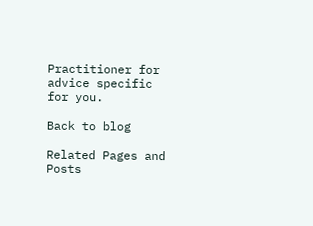Practitioner for advice specific for you.

Back to blog

Related Pages and Posts